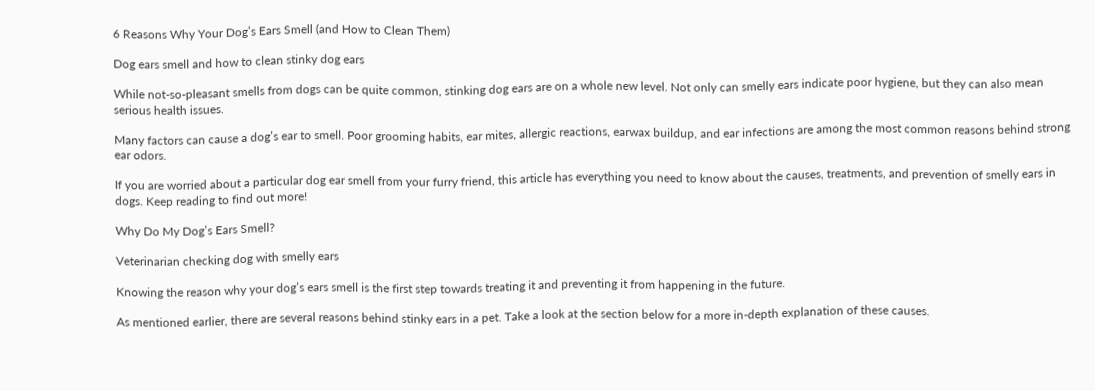6 Reasons Why Your Dog’s Ears Smell (and How to Clean Them)

Dog ears smell and how to clean stinky dog ears

While not-so-pleasant smells from dogs can be quite common, stinking dog ears are on a whole new level. Not only can smelly ears indicate poor hygiene, but they can also mean serious health issues.

Many factors can cause a dog’s ear to smell. Poor grooming habits, ear mites, allergic reactions, earwax buildup, and ear infections are among the most common reasons behind strong ear odors.

If you are worried about a particular dog ear smell from your furry friend, this article has everything you need to know about the causes, treatments, and prevention of smelly ears in dogs. Keep reading to find out more!

Why Do My Dog’s Ears Smell?

Veterinarian checking dog with smelly ears

Knowing the reason why your dog’s ears smell is the first step towards treating it and preventing it from happening in the future.

As mentioned earlier, there are several reasons behind stinky ears in a pet. Take a look at the section below for a more in-depth explanation of these causes.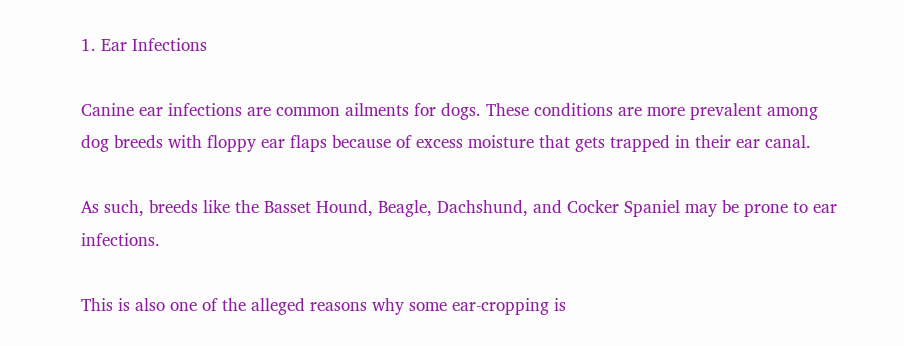1. Ear Infections

Canine ear infections are common ailments for dogs. These conditions are more prevalent among dog breeds with floppy ear flaps because of excess moisture that gets trapped in their ear canal.

As such, breeds like the Basset Hound, Beagle, Dachshund, and Cocker Spaniel may be prone to ear infections.

This is also one of the alleged reasons why some ear-cropping is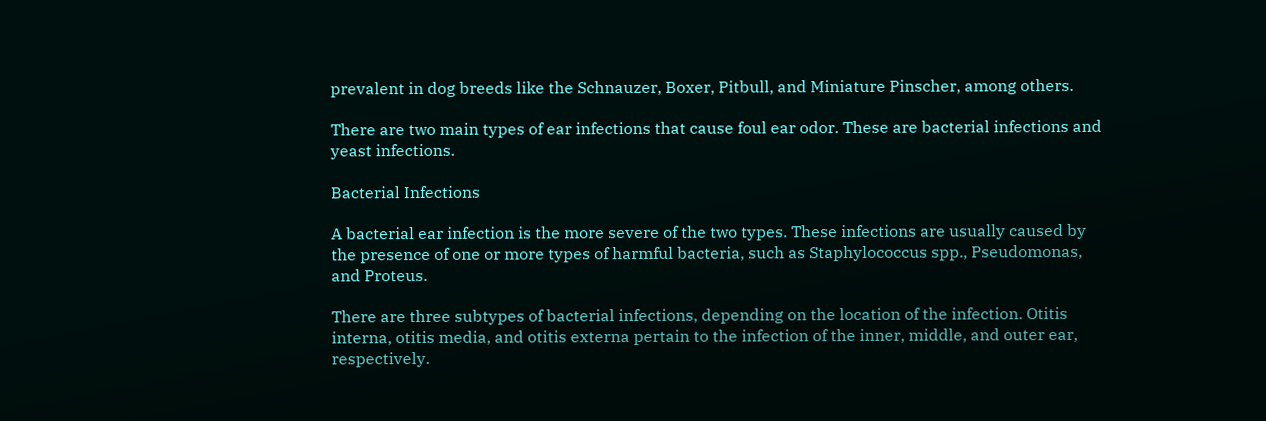prevalent in dog breeds like the Schnauzer, Boxer, Pitbull, and Miniature Pinscher, among others.

There are two main types of ear infections that cause foul ear odor. These are bacterial infections and yeast infections.

Bacterial Infections

A bacterial ear infection is the more severe of the two types. These infections are usually caused by the presence of one or more types of harmful bacteria, such as Staphylococcus spp., Pseudomonas, and Proteus.

There are three subtypes of bacterial infections, depending on the location of the infection. Otitis interna, otitis media, and otitis externa pertain to the infection of the inner, middle, and outer ear, respectively.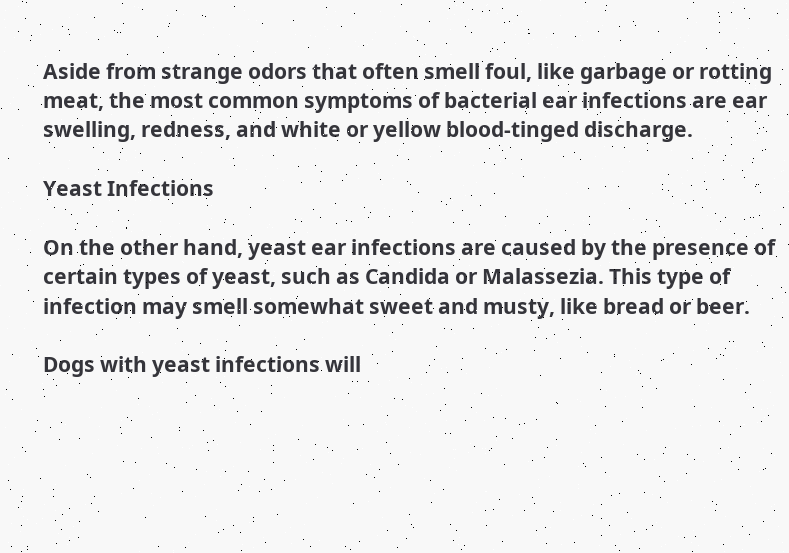Aside from strange odors that often smell foul, like garbage or rotting meat, the most common symptoms of bacterial ear infections are ear swelling, redness, and white or yellow blood-tinged discharge.

Yeast Infections

On the other hand, yeast ear infections are caused by the presence of certain types of yeast, such as Candida or Malassezia. This type of infection may smell somewhat sweet and musty, like bread or beer.

Dogs with yeast infections will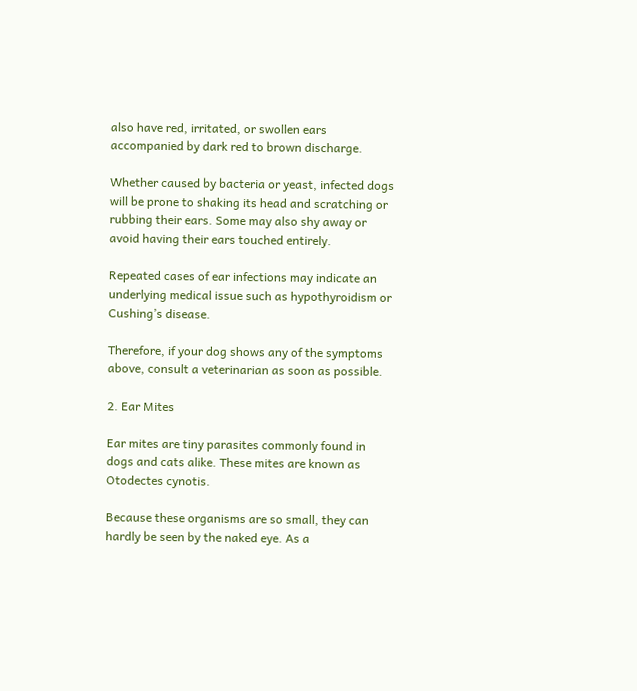also have red, irritated, or swollen ears accompanied by dark red to brown discharge.

Whether caused by bacteria or yeast, infected dogs will be prone to shaking its head and scratching or rubbing their ears. Some may also shy away or avoid having their ears touched entirely.

Repeated cases of ear infections may indicate an underlying medical issue such as hypothyroidism or Cushing’s disease.

Therefore, if your dog shows any of the symptoms above, consult a veterinarian as soon as possible.

2. Ear Mites

Ear mites are tiny parasites commonly found in dogs and cats alike. These mites are known as Otodectes cynotis.

Because these organisms are so small, they can hardly be seen by the naked eye. As a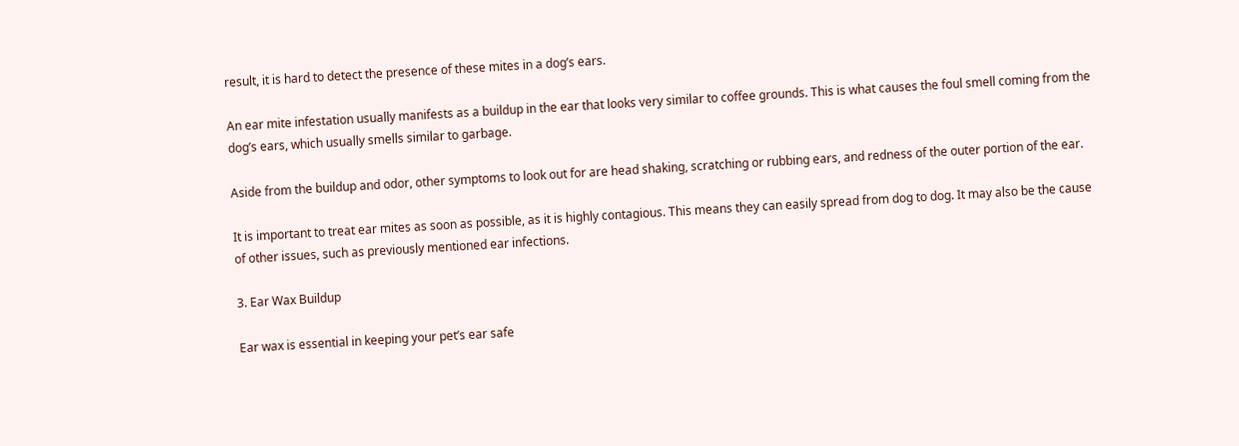result, it is hard to detect the presence of these mites in a dog’s ears.

An ear mite infestation usually manifests as a buildup in the ear that looks very similar to coffee grounds. This is what causes the foul smell coming from the dog’s ears, which usually smells similar to garbage.

Aside from the buildup and odor, other symptoms to look out for are head shaking, scratching or rubbing ears, and redness of the outer portion of the ear.

It is important to treat ear mites as soon as possible, as it is highly contagious. This means they can easily spread from dog to dog. It may also be the cause of other issues, such as previously mentioned ear infections.

3. Ear Wax Buildup

Ear wax is essential in keeping your pet’s ear safe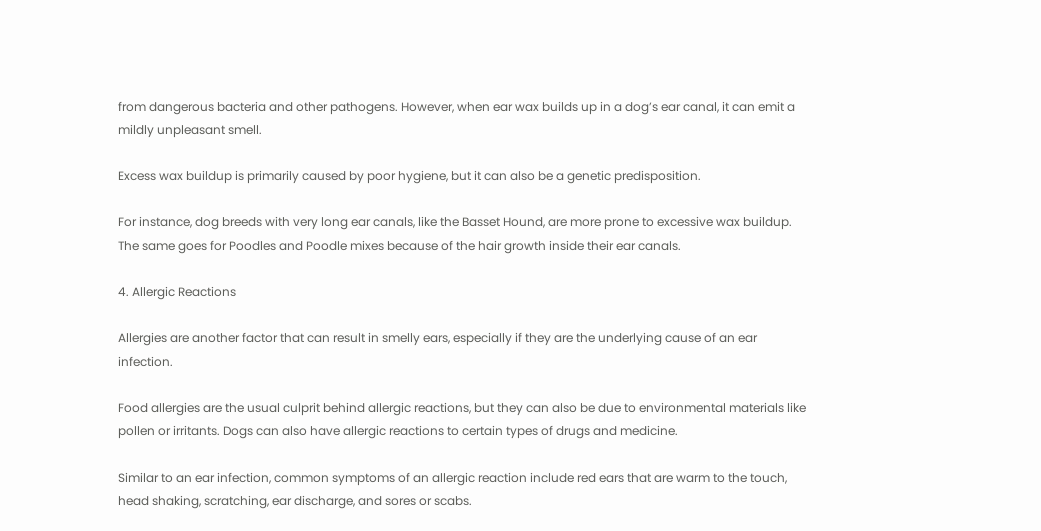from dangerous bacteria and other pathogens. However, when ear wax builds up in a dog’s ear canal, it can emit a mildly unpleasant smell.

Excess wax buildup is primarily caused by poor hygiene, but it can also be a genetic predisposition.

For instance, dog breeds with very long ear canals, like the Basset Hound, are more prone to excessive wax buildup. The same goes for Poodles and Poodle mixes because of the hair growth inside their ear canals.

4. Allergic Reactions

Allergies are another factor that can result in smelly ears, especially if they are the underlying cause of an ear infection.

Food allergies are the usual culprit behind allergic reactions, but they can also be due to environmental materials like pollen or irritants. Dogs can also have allergic reactions to certain types of drugs and medicine.

Similar to an ear infection, common symptoms of an allergic reaction include red ears that are warm to the touch, head shaking, scratching, ear discharge, and sores or scabs.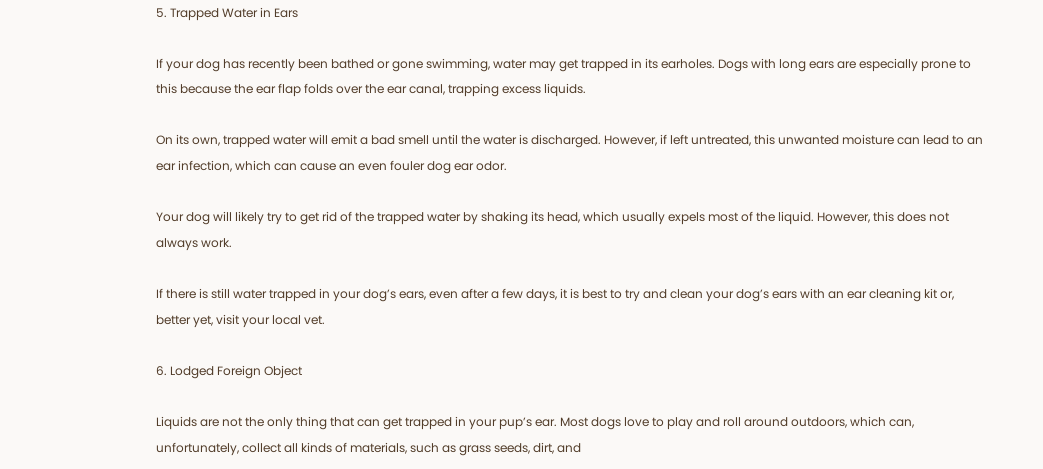5. Trapped Water in Ears

If your dog has recently been bathed or gone swimming, water may get trapped in its earholes. Dogs with long ears are especially prone to this because the ear flap folds over the ear canal, trapping excess liquids.

On its own, trapped water will emit a bad smell until the water is discharged. However, if left untreated, this unwanted moisture can lead to an ear infection, which can cause an even fouler dog ear odor.

Your dog will likely try to get rid of the trapped water by shaking its head, which usually expels most of the liquid. However, this does not always work.

If there is still water trapped in your dog’s ears, even after a few days, it is best to try and clean your dog’s ears with an ear cleaning kit or, better yet, visit your local vet.

6. Lodged Foreign Object

Liquids are not the only thing that can get trapped in your pup’s ear. Most dogs love to play and roll around outdoors, which can, unfortunately, collect all kinds of materials, such as grass seeds, dirt, and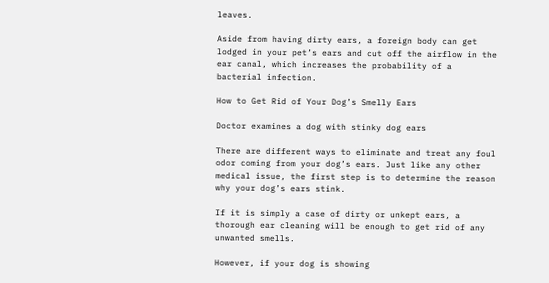leaves.

Aside from having dirty ears, a foreign body can get lodged in your pet’s ears and cut off the airflow in the ear canal, which increases the probability of a bacterial infection.

How to Get Rid of Your Dog’s Smelly Ears

Doctor examines a dog with stinky dog ears

There are different ways to eliminate and treat any foul odor coming from your dog’s ears. Just like any other medical issue, the first step is to determine the reason why your dog’s ears stink.

If it is simply a case of dirty or unkept ears, a thorough ear cleaning will be enough to get rid of any unwanted smells.

However, if your dog is showing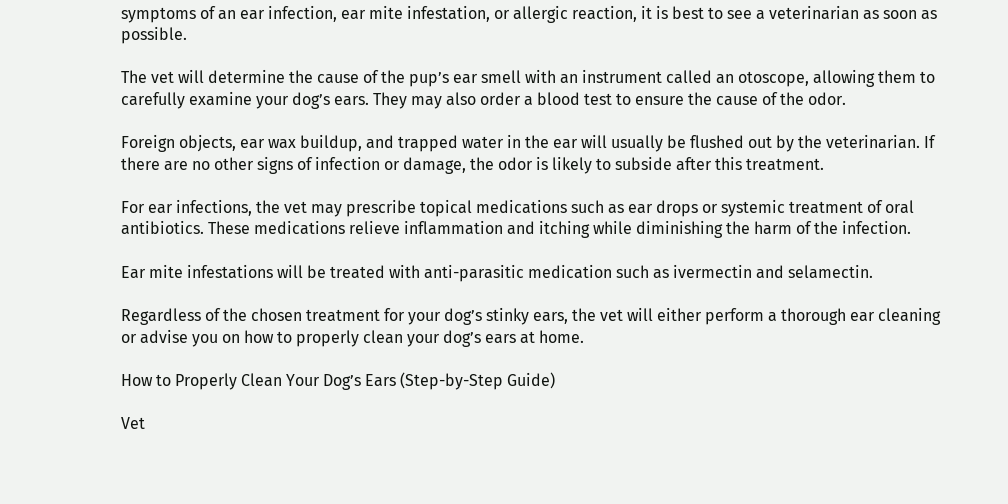symptoms of an ear infection, ear mite infestation, or allergic reaction, it is best to see a veterinarian as soon as possible.

The vet will determine the cause of the pup’s ear smell with an instrument called an otoscope, allowing them to carefully examine your dog’s ears. They may also order a blood test to ensure the cause of the odor.

Foreign objects, ear wax buildup, and trapped water in the ear will usually be flushed out by the veterinarian. If there are no other signs of infection or damage, the odor is likely to subside after this treatment.

For ear infections, the vet may prescribe topical medications such as ear drops or systemic treatment of oral antibiotics. These medications relieve inflammation and itching while diminishing the harm of the infection.

Ear mite infestations will be treated with anti-parasitic medication such as ivermectin and selamectin.

Regardless of the chosen treatment for your dog’s stinky ears, the vet will either perform a thorough ear cleaning or advise you on how to properly clean your dog’s ears at home.

How to Properly Clean Your Dog’s Ears (Step-by-Step Guide)

Vet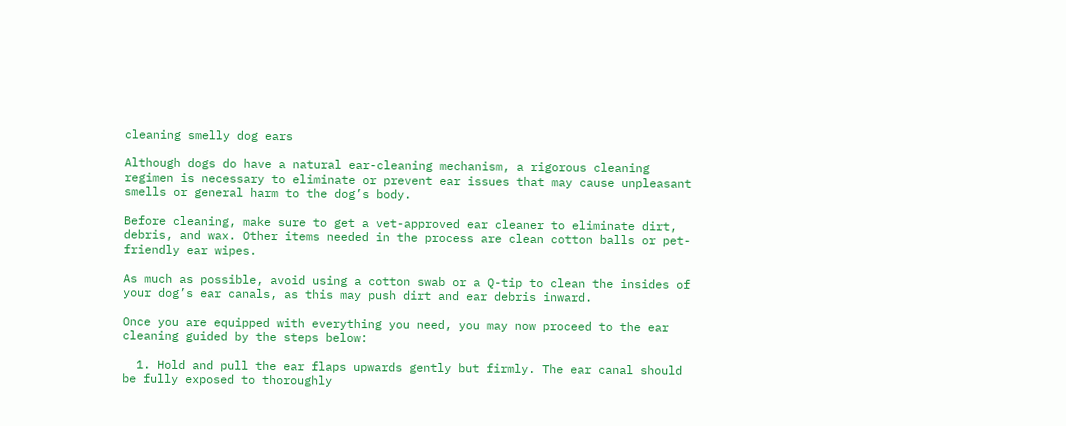cleaning smelly dog ears

Although dogs do have a natural ear-cleaning mechanism, a rigorous cleaning regimen is necessary to eliminate or prevent ear issues that may cause unpleasant smells or general harm to the dog’s body.

Before cleaning, make sure to get a vet-approved ear cleaner to eliminate dirt, debris, and wax. Other items needed in the process are clean cotton balls or pet-friendly ear wipes.

As much as possible, avoid using a cotton swab or a Q-tip to clean the insides of your dog’s ear canals, as this may push dirt and ear debris inward.

Once you are equipped with everything you need, you may now proceed to the ear cleaning guided by the steps below:

  1. Hold and pull the ear flaps upwards gently but firmly. The ear canal should be fully exposed to thoroughly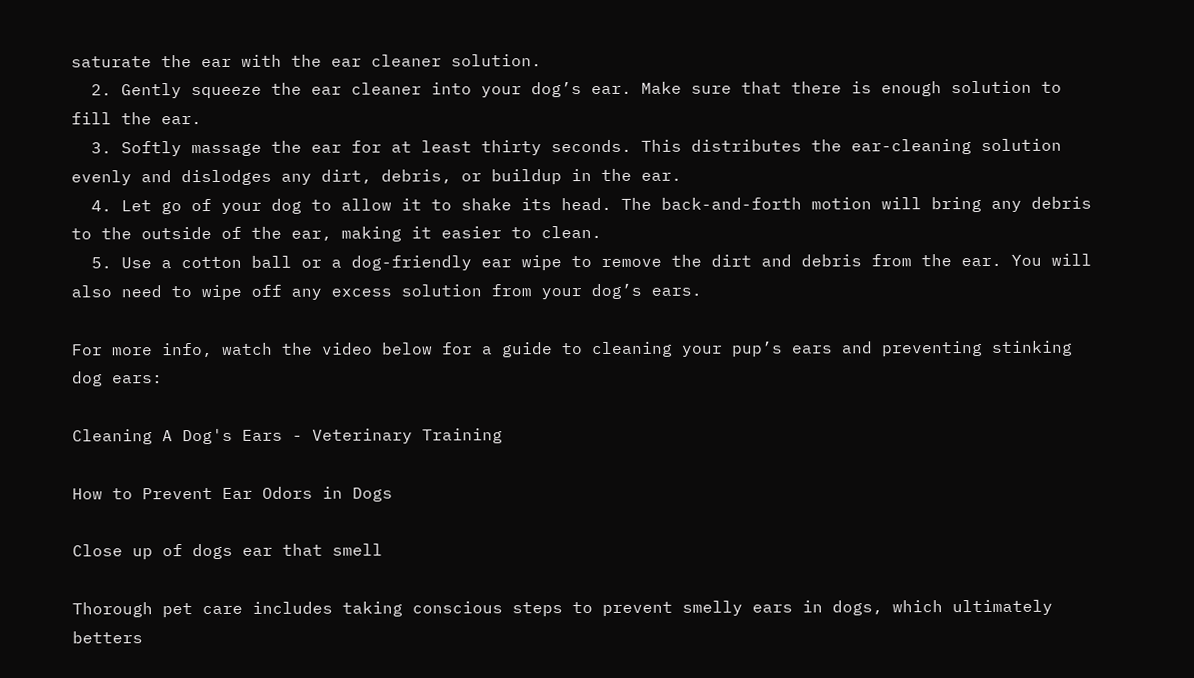saturate the ear with the ear cleaner solution.
  2. Gently squeeze the ear cleaner into your dog’s ear. Make sure that there is enough solution to fill the ear.
  3. Softly massage the ear for at least thirty seconds. This distributes the ear-cleaning solution evenly and dislodges any dirt, debris, or buildup in the ear.
  4. Let go of your dog to allow it to shake its head. The back-and-forth motion will bring any debris to the outside of the ear, making it easier to clean.
  5. Use a cotton ball or a dog-friendly ear wipe to remove the dirt and debris from the ear. You will also need to wipe off any excess solution from your dog’s ears.

For more info, watch the video below for a guide to cleaning your pup’s ears and preventing stinking dog ears:

Cleaning A Dog's Ears - Veterinary Training

How to Prevent Ear Odors in Dogs

Close up of dogs ear that smell

Thorough pet care includes taking conscious steps to prevent smelly ears in dogs, which ultimately betters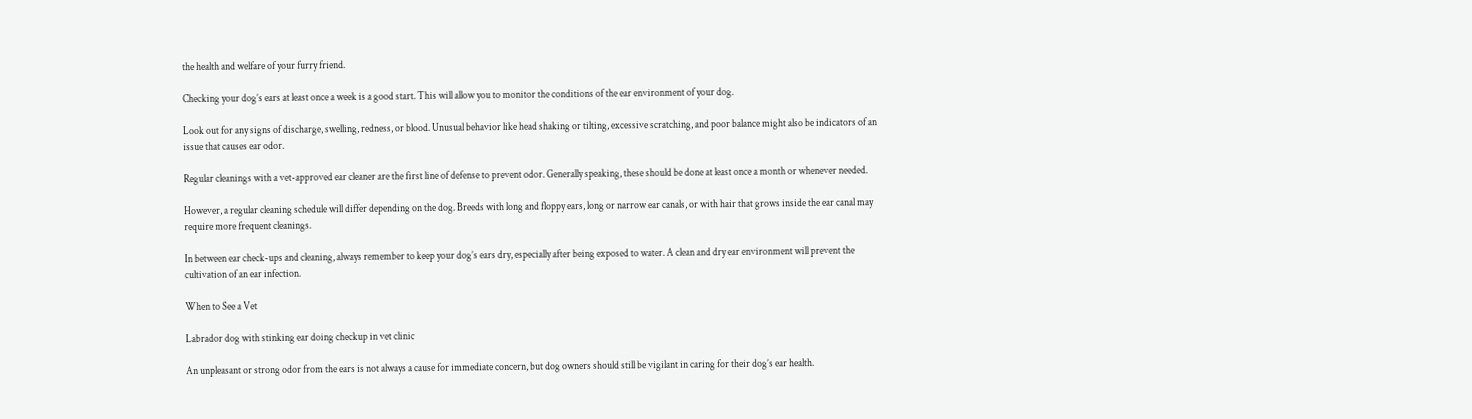the health and welfare of your furry friend.

Checking your dog’s ears at least once a week is a good start. This will allow you to monitor the conditions of the ear environment of your dog.

Look out for any signs of discharge, swelling, redness, or blood. Unusual behavior like head shaking or tilting, excessive scratching, and poor balance might also be indicators of an issue that causes ear odor.

Regular cleanings with a vet-approved ear cleaner are the first line of defense to prevent odor. Generally speaking, these should be done at least once a month or whenever needed.

However, a regular cleaning schedule will differ depending on the dog. Breeds with long and floppy ears, long or narrow ear canals, or with hair that grows inside the ear canal may require more frequent cleanings.

In between ear check-ups and cleaning, always remember to keep your dog’s ears dry, especially after being exposed to water. A clean and dry ear environment will prevent the cultivation of an ear infection.

When to See a Vet

Labrador dog with stinking ear doing checkup in vet clinic

An unpleasant or strong odor from the ears is not always a cause for immediate concern, but dog owners should still be vigilant in caring for their dog’s ear health.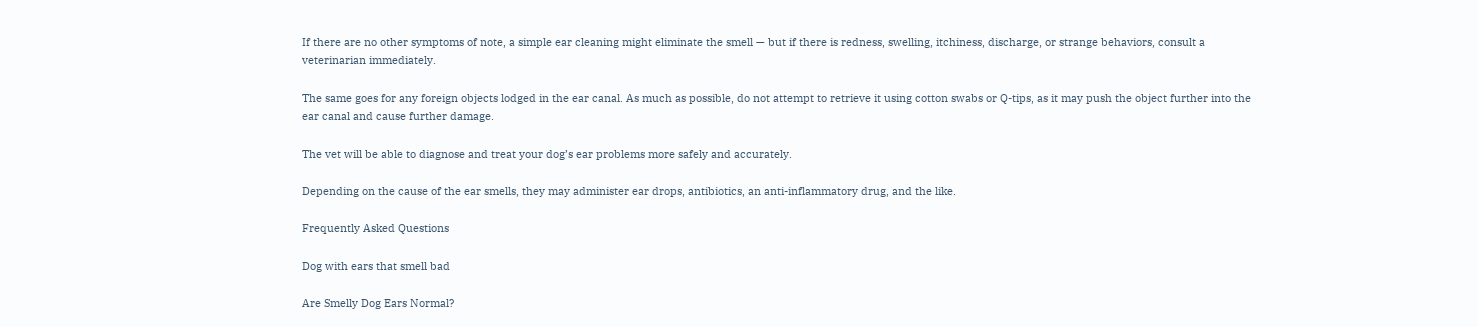If there are no other symptoms of note, a simple ear cleaning might eliminate the smell — but if there is redness, swelling, itchiness, discharge, or strange behaviors, consult a veterinarian immediately.

The same goes for any foreign objects lodged in the ear canal. As much as possible, do not attempt to retrieve it using cotton swabs or Q-tips, as it may push the object further into the ear canal and cause further damage.

The vet will be able to diagnose and treat your dog’s ear problems more safely and accurately.

Depending on the cause of the ear smells, they may administer ear drops, antibiotics, an anti-inflammatory drug, and the like.

Frequently Asked Questions

Dog with ears that smell bad

Are Smelly Dog Ears Normal?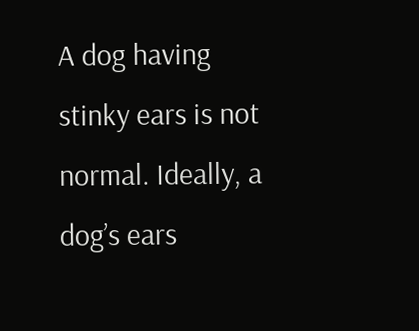A dog having stinky ears is not normal. Ideally, a dog’s ears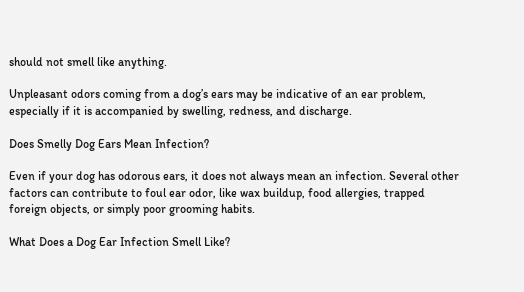should not smell like anything.

Unpleasant odors coming from a dog’s ears may be indicative of an ear problem, especially if it is accompanied by swelling, redness, and discharge.

Does Smelly Dog Ears Mean Infection?

Even if your dog has odorous ears, it does not always mean an infection. Several other factors can contribute to foul ear odor, like wax buildup, food allergies, trapped foreign objects, or simply poor grooming habits.

What Does a Dog Ear Infection Smell Like?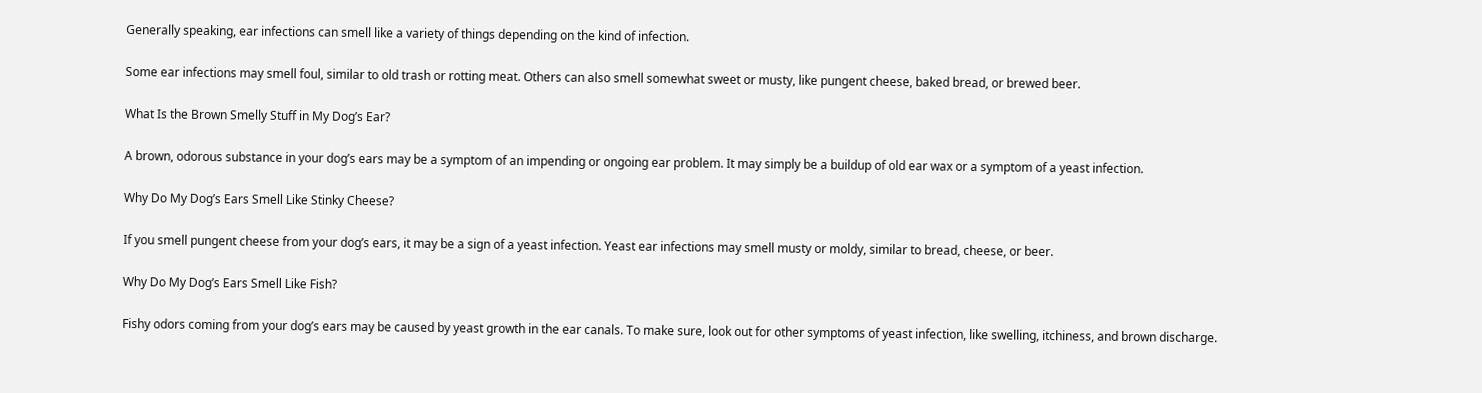Generally speaking, ear infections can smell like a variety of things depending on the kind of infection.

Some ear infections may smell foul, similar to old trash or rotting meat. Others can also smell somewhat sweet or musty, like pungent cheese, baked bread, or brewed beer.

What Is the Brown Smelly Stuff in My Dog’s Ear?

A brown, odorous substance in your dog’s ears may be a symptom of an impending or ongoing ear problem. It may simply be a buildup of old ear wax or a symptom of a yeast infection.

Why Do My Dog’s Ears Smell Like Stinky Cheese?

If you smell pungent cheese from your dog’s ears, it may be a sign of a yeast infection. Yeast ear infections may smell musty or moldy, similar to bread, cheese, or beer.

Why Do My Dog’s Ears Smell Like Fish?

Fishy odors coming from your dog’s ears may be caused by yeast growth in the ear canals. To make sure, look out for other symptoms of yeast infection, like swelling, itchiness, and brown discharge.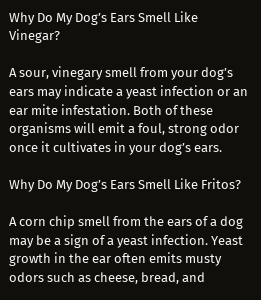Why Do My Dog’s Ears Smell Like Vinegar?

A sour, vinegary smell from your dog’s ears may indicate a yeast infection or an ear mite infestation. Both of these organisms will emit a foul, strong odor once it cultivates in your dog’s ears.

Why Do My Dog’s Ears Smell Like Fritos?

A corn chip smell from the ears of a dog may be a sign of a yeast infection. Yeast growth in the ear often emits musty odors such as cheese, bread, and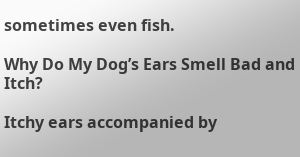sometimes even fish.

Why Do My Dog’s Ears Smell Bad and Itch?

Itchy ears accompanied by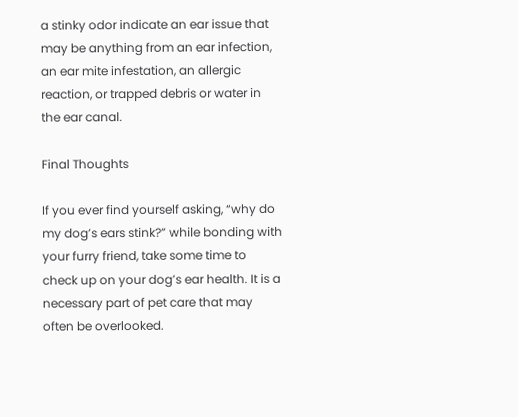a stinky odor indicate an ear issue that may be anything from an ear infection, an ear mite infestation, an allergic reaction, or trapped debris or water in the ear canal.

Final Thoughts

If you ever find yourself asking, “why do my dog’s ears stink?” while bonding with your furry friend, take some time to check up on your dog’s ear health. It is a necessary part of pet care that may often be overlooked.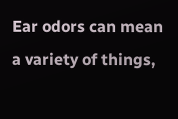Ear odors can mean a variety of things,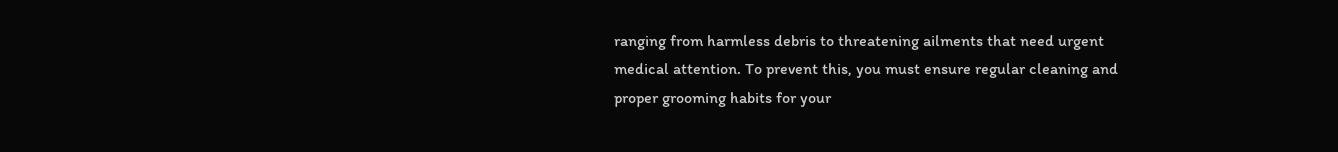ranging from harmless debris to threatening ailments that need urgent medical attention. To prevent this, you must ensure regular cleaning and proper grooming habits for your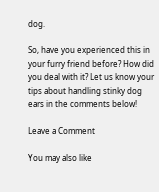dog.

So, have you experienced this in your furry friend before? How did you deal with it? Let us know your tips about handling stinky dog ears in the comments below!

Leave a Comment

You may also like